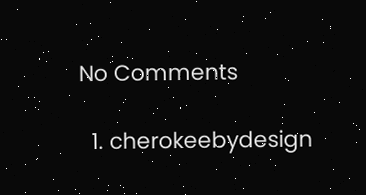No Comments

  1. cherokeebydesign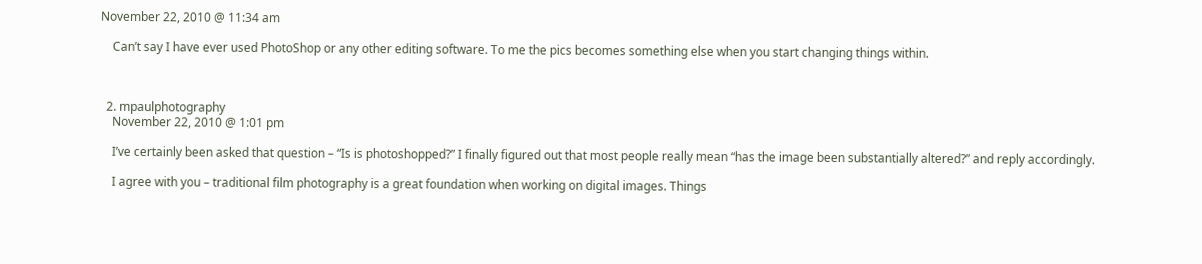November 22, 2010 @ 11:34 am

    Can’t say I have ever used PhotoShop or any other editing software. To me the pics becomes something else when you start changing things within.



  2. mpaulphotography
    November 22, 2010 @ 1:01 pm

    I’ve certainly been asked that question – “Is is photoshopped?” I finally figured out that most people really mean “has the image been substantially altered?” and reply accordingly.

    I agree with you – traditional film photography is a great foundation when working on digital images. Things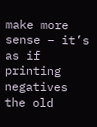make more sense – it’s as if printing negatives the old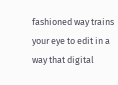fashioned way trains your eye to edit in a way that digital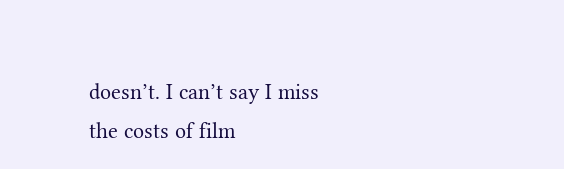doesn’t. I can’t say I miss the costs of film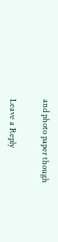and photo paper though


Leave a Reply